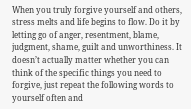When you truly forgive yourself and others, stress melts and life begins to flow. Do it by letting go of anger, resentment, blame, judgment, shame, guilt and unworthiness. It doesn’t actually matter whether you can think of the specific things you need to forgive, just repeat the following words to yourself often and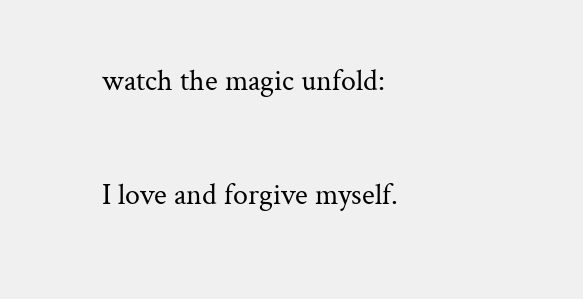watch the magic unfold:

I love and forgive myself.